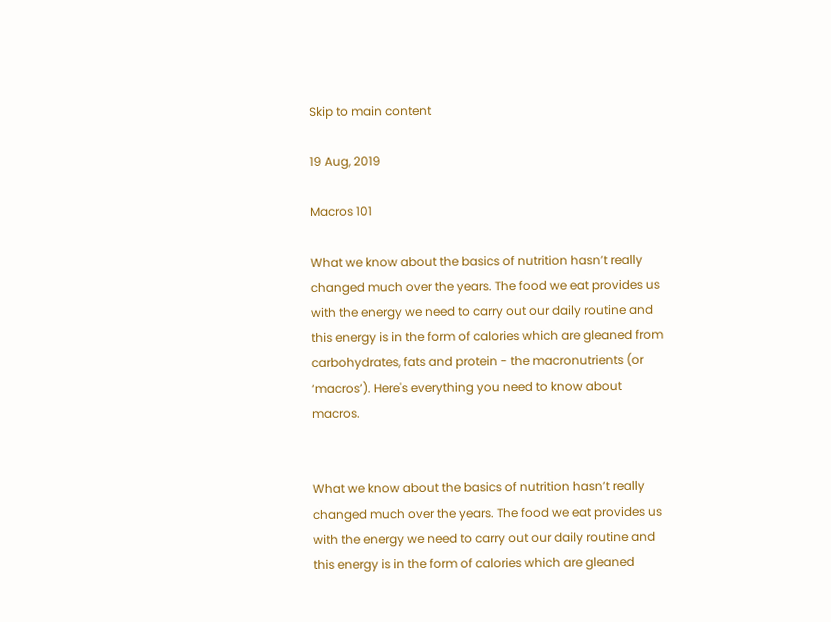Skip to main content

19 Aug, 2019

Macros 101

What we know about the basics of nutrition hasn’t really changed much over the years. The food we eat provides us with the energy we need to carry out our daily routine and this energy is in the form of calories which are gleaned from carbohydrates, fats and protein - the macronutrients (or ‘macros’). Here's everything you need to know about macros.


What we know about the basics of nutrition hasn’t really changed much over the years. The food we eat provides us with the energy we need to carry out our daily routine and this energy is in the form of calories which are gleaned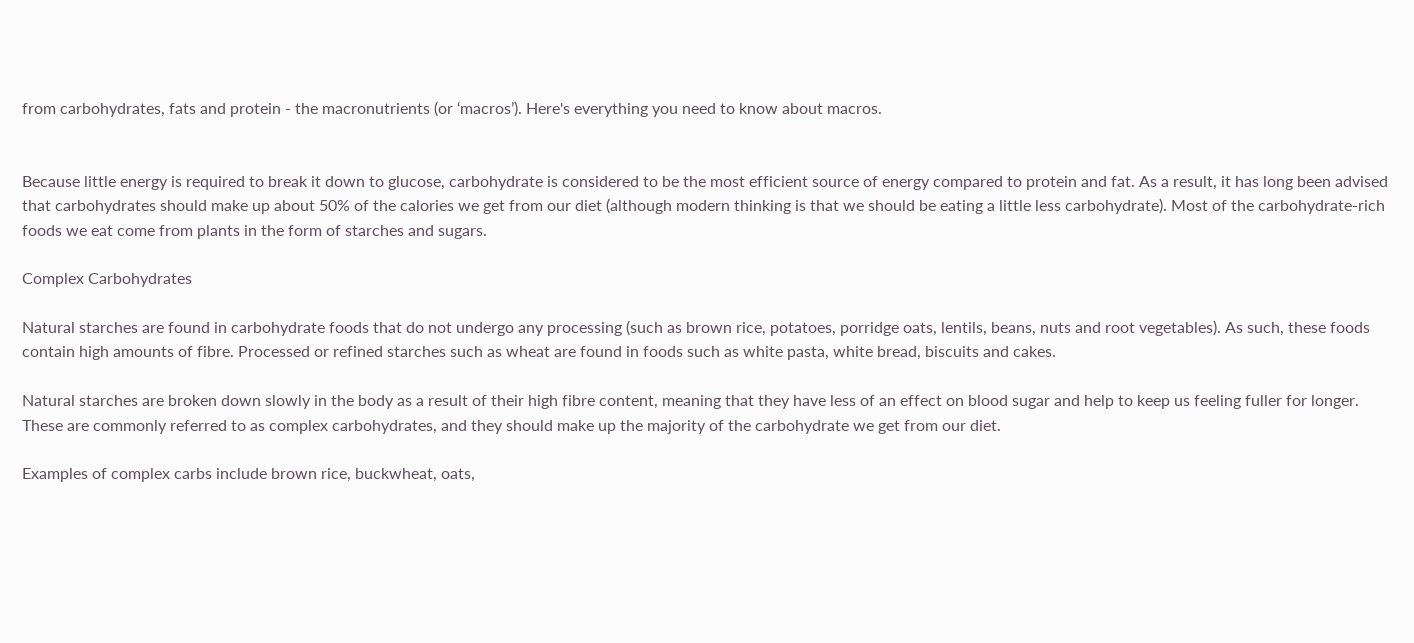from carbohydrates, fats and protein - the macronutrients (or ‘macros’). Here's everything you need to know about macros.


Because little energy is required to break it down to glucose, carbohydrate is considered to be the most efficient source of energy compared to protein and fat. As a result, it has long been advised that carbohydrates should make up about 50% of the calories we get from our diet (although modern thinking is that we should be eating a little less carbohydrate). Most of the carbohydrate-rich foods we eat come from plants in the form of starches and sugars.

Complex Carbohydrates

Natural starches are found in carbohydrate foods that do not undergo any processing (such as brown rice, potatoes, porridge oats, lentils, beans, nuts and root vegetables). As such, these foods contain high amounts of fibre. Processed or refined starches such as wheat are found in foods such as white pasta, white bread, biscuits and cakes.

Natural starches are broken down slowly in the body as a result of their high fibre content, meaning that they have less of an effect on blood sugar and help to keep us feeling fuller for longer. These are commonly referred to as complex carbohydrates, and they should make up the majority of the carbohydrate we get from our diet.

Examples of complex carbs include brown rice, buckwheat, oats,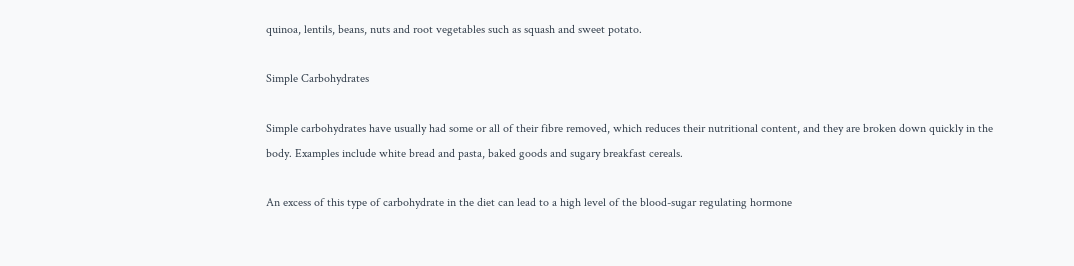quinoa, lentils, beans, nuts and root vegetables such as squash and sweet potato.

Simple Carbohydrates

Simple carbohydrates have usually had some or all of their fibre removed, which reduces their nutritional content, and they are broken down quickly in the body. Examples include white bread and pasta, baked goods and sugary breakfast cereals.

An excess of this type of carbohydrate in the diet can lead to a high level of the blood-sugar regulating hormone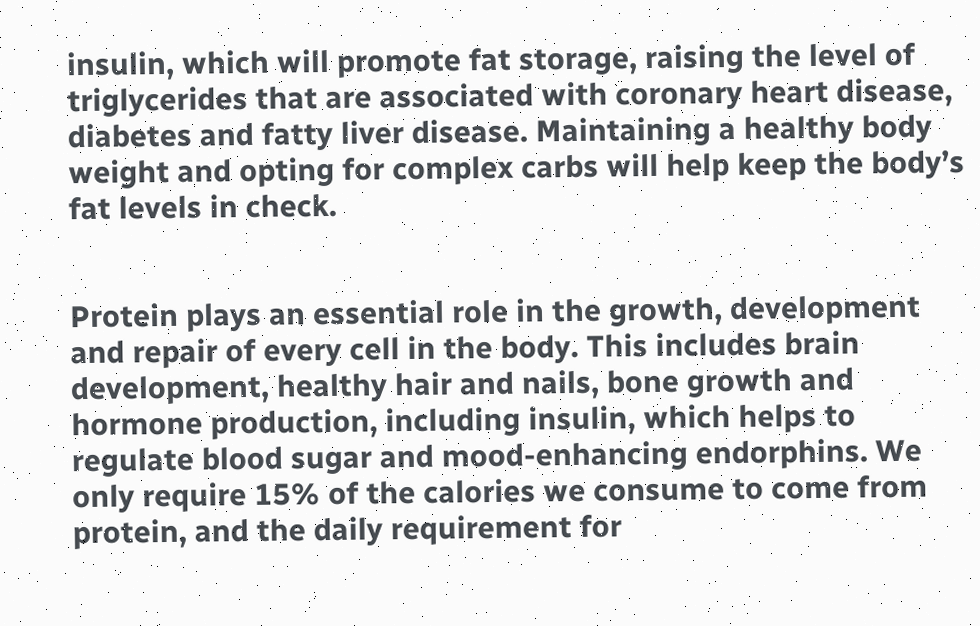insulin, which will promote fat storage, raising the level of triglycerides that are associated with coronary heart disease, diabetes and fatty liver disease. Maintaining a healthy body weight and opting for complex carbs will help keep the body’s fat levels in check.


Protein plays an essential role in the growth, development and repair of every cell in the body. This includes brain development, healthy hair and nails, bone growth and hormone production, including insulin, which helps to regulate blood sugar and mood-enhancing endorphins. We only require 15% of the calories we consume to come from protein, and the daily requirement for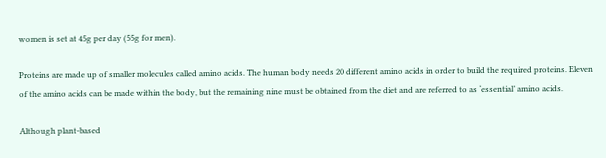women is set at 45g per day (55g for men).

Proteins are made up of smaller molecules called amino acids. The human body needs 20 different amino acids in order to build the required proteins. Eleven of the amino acids can be made within the body, but the remaining nine must be obtained from the diet and are referred to as ‘essential’ amino acids.

Although plant-based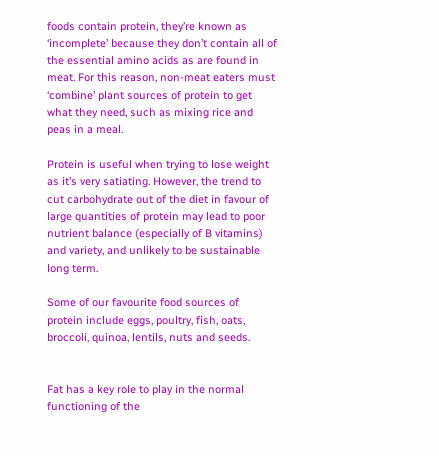foods contain protein, they’re known as ‘incomplete’ because they don’t contain all of the essential amino acids as are found in meat. For this reason, non-meat eaters must ‘combine’ plant sources of protein to get what they need, such as mixing rice and peas in a meal.

Protein is useful when trying to lose weight as it’s very satiating. However, the trend to cut carbohydrate out of the diet in favour of large quantities of protein may lead to poor nutrient balance (especially of B vitamins) and variety, and unlikely to be sustainable long term.

Some of our favourite food sources of protein include eggs, poultry, fish, oats, broccoli, quinoa, lentils, nuts and seeds.


Fat has a key role to play in the normal functioning of the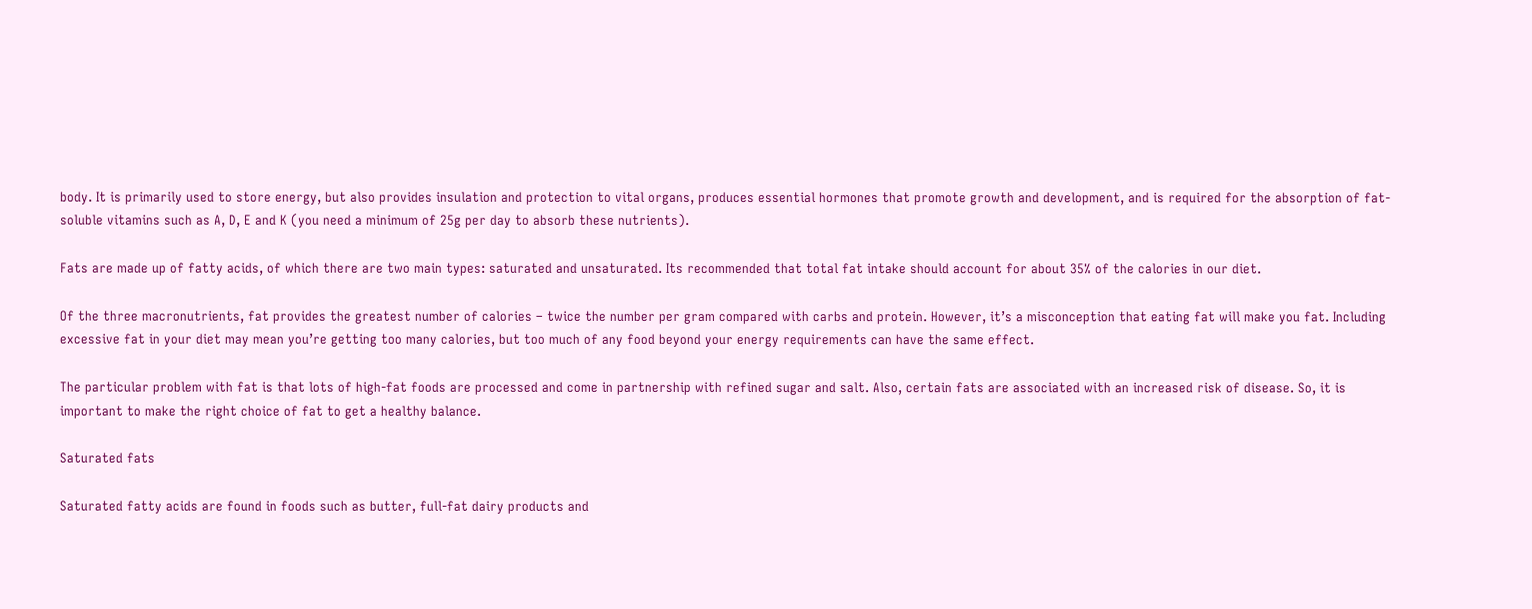body. It is primarily used to store energy, but also provides insulation and protection to vital organs, produces essential hormones that promote growth and development, and is required for the absorption of fat-soluble vitamins such as A, D, E and K (you need a minimum of 25g per day to absorb these nutrients).

Fats are made up of fatty acids, of which there are two main types: saturated and unsaturated. Its recommended that total fat intake should account for about 35% of the calories in our diet.

Of the three macronutrients, fat provides the greatest number of calories – twice the number per gram compared with carbs and protein. However, it’s a misconception that eating fat will make you fat. Including excessive fat in your diet may mean you’re getting too many calories, but too much of any food beyond your energy requirements can have the same effect.

The particular problem with fat is that lots of high-fat foods are processed and come in partnership with refined sugar and salt. Also, certain fats are associated with an increased risk of disease. So, it is important to make the right choice of fat to get a healthy balance.

Saturated fats

Saturated fatty acids are found in foods such as butter, full-fat dairy products and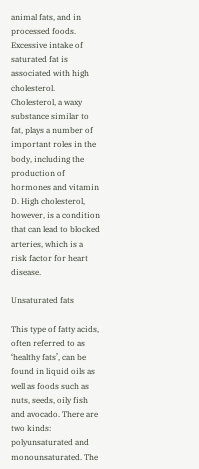animal fats, and in processed foods. Excessive intake of saturated fat is associated with high cholesterol. Cholesterol, a waxy substance similar to fat, plays a number of important roles in the body, including the production of hormones and vitamin D. High cholesterol, however, is a condition that can lead to blocked arteries, which is a risk factor for heart disease.

Unsaturated fats

This type of fatty acids, often referred to as ‘healthy fats’, can be found in liquid oils as well as foods such as nuts, seeds, oily fish and avocado. There are two kinds: polyunsaturated and monounsaturated. The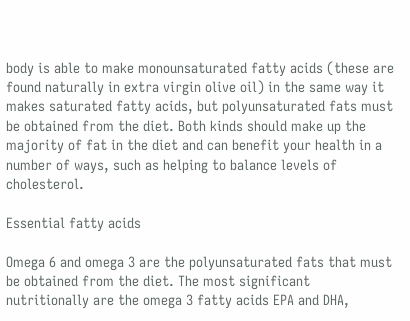body is able to make monounsaturated fatty acids (these are found naturally in extra virgin olive oil) in the same way it makes saturated fatty acids, but polyunsaturated fats must be obtained from the diet. Both kinds should make up the majority of fat in the diet and can benefit your health in a number of ways, such as helping to balance levels of cholesterol.

Essential fatty acids

Omega 6 and omega 3 are the polyunsaturated fats that must be obtained from the diet. The most significant nutritionally are the omega 3 fatty acids EPA and DHA,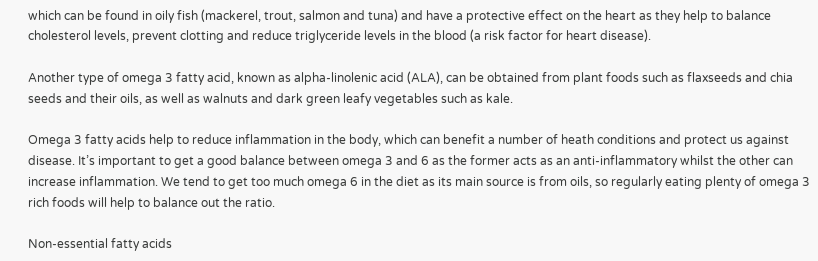which can be found in oily fish (mackerel, trout, salmon and tuna) and have a protective effect on the heart as they help to balance cholesterol levels, prevent clotting and reduce triglyceride levels in the blood (a risk factor for heart disease).

Another type of omega 3 fatty acid, known as alpha-linolenic acid (ALA), can be obtained from plant foods such as flaxseeds and chia seeds and their oils, as well as walnuts and dark green leafy vegetables such as kale.

Omega 3 fatty acids help to reduce inflammation in the body, which can benefit a number of heath conditions and protect us against disease. It’s important to get a good balance between omega 3 and 6 as the former acts as an anti-inflammatory whilst the other can increase inflammation. We tend to get too much omega 6 in the diet as its main source is from oils, so regularly eating plenty of omega 3 rich foods will help to balance out the ratio.

Non-essential fatty acids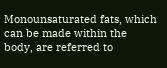Monounsaturated fats, which can be made within the body, are referred to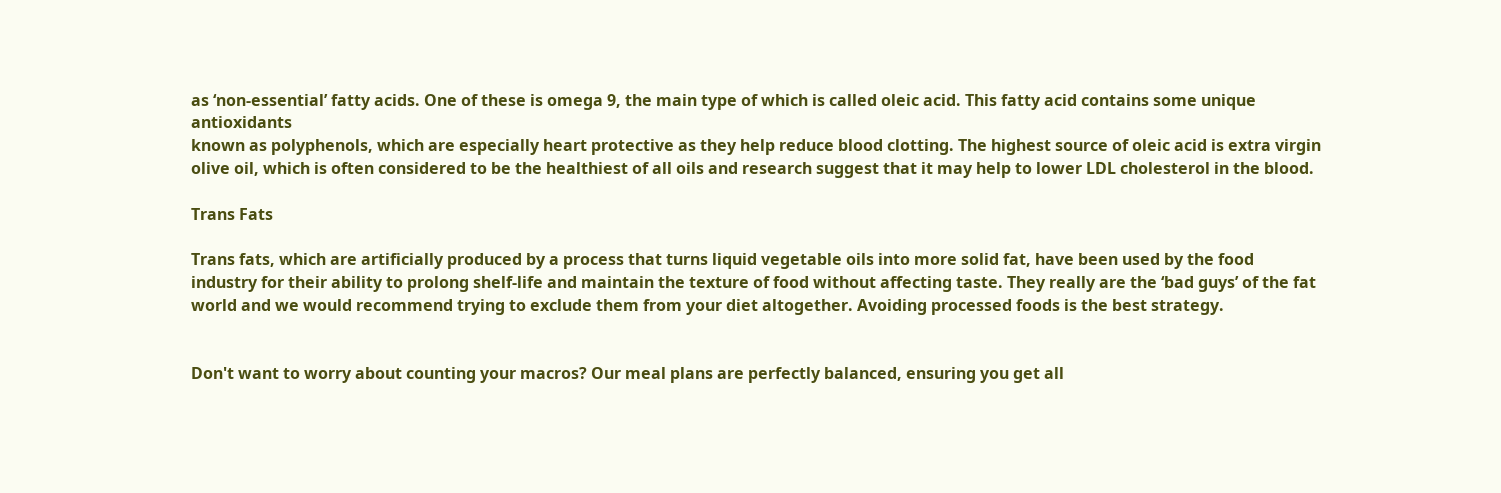as ‘non-essential’ fatty acids. One of these is omega 9, the main type of which is called oleic acid. This fatty acid contains some unique antioxidants
known as polyphenols, which are especially heart protective as they help reduce blood clotting. The highest source of oleic acid is extra virgin olive oil, which is often considered to be the healthiest of all oils and research suggest that it may help to lower LDL cholesterol in the blood.

Trans Fats

Trans fats, which are artificially produced by a process that turns liquid vegetable oils into more solid fat, have been used by the food industry for their ability to prolong shelf-life and maintain the texture of food without affecting taste. They really are the ‘bad guys’ of the fat world and we would recommend trying to exclude them from your diet altogether. Avoiding processed foods is the best strategy.


Don't want to worry about counting your macros? Our meal plans are perfectly balanced, ensuring you get all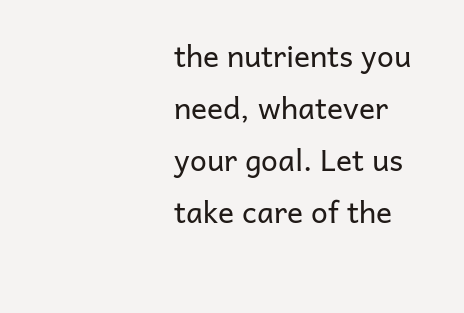the nutrients you need, whatever your goal. Let us take care of the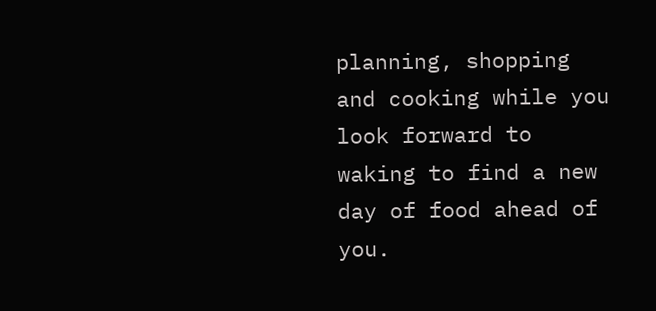planning, shopping and cooking while you look forward to waking to find a new day of food ahead of you.